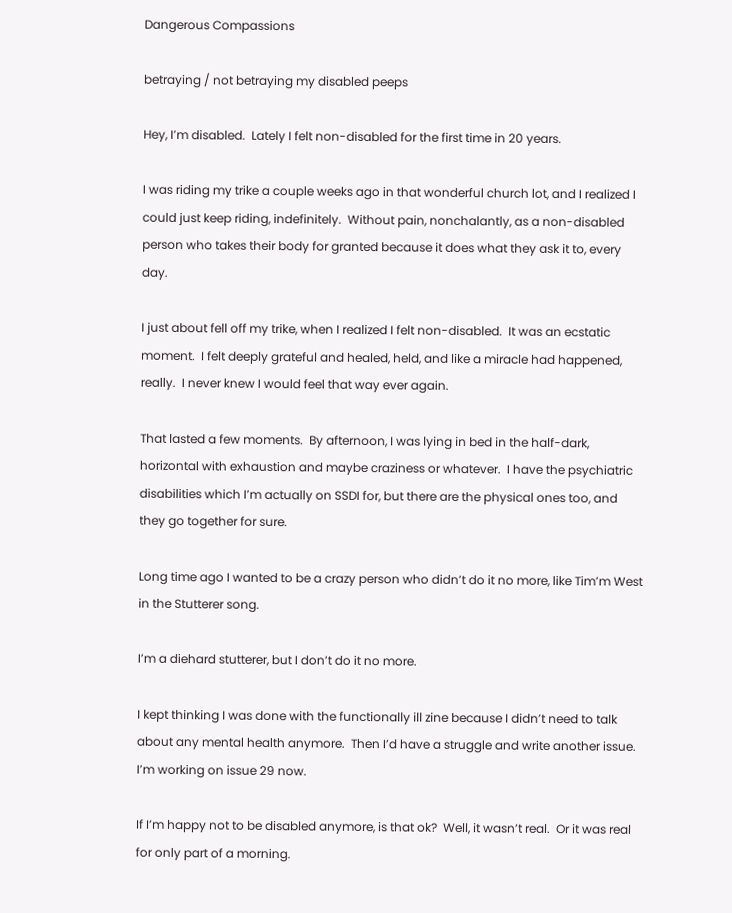Dangerous Compassions

betraying / not betraying my disabled peeps

Hey, I’m disabled.  Lately I felt non-disabled for the first time in 20 years.

I was riding my trike a couple weeks ago in that wonderful church lot, and I realized I could just keep riding, indefinitely.  Without pain, nonchalantly, as a non-disabled person who takes their body for granted because it does what they ask it to, every day.

I just about fell off my trike, when I realized I felt non-disabled.  It was an ecstatic moment.  I felt deeply grateful and healed, held, and like a miracle had happened, really.  I never knew I would feel that way ever again.

That lasted a few moments.  By afternoon, I was lying in bed in the half-dark, horizontal with exhaustion and maybe craziness or whatever.  I have the psychiatric disabilities which I’m actually on SSDI for, but there are the physical ones too, and they go together for sure.

Long time ago I wanted to be a crazy person who didn’t do it no more, like Tim’m West in the Stutterer song.

I’m a diehard stutterer, but I don’t do it no more.

I kept thinking I was done with the functionally ill zine because I didn’t need to talk about any mental health anymore.  Then I’d have a struggle and write another issue.  I’m working on issue 29 now.

If I’m happy not to be disabled anymore, is that ok?  Well, it wasn’t real.  Or it was real for only part of a morning.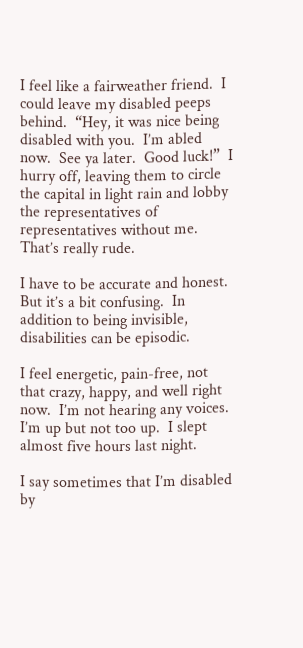I feel like a fairweather friend.  I could leave my disabled peeps behind.  “Hey, it was nice being disabled with you.  I’m abled now.  See ya later.  Good luck!”  I hurry off, leaving them to circle the capital in light rain and lobby the representatives of representatives without me.  That’s really rude.

I have to be accurate and honest.  But it’s a bit confusing.  In addition to being invisible, disabilities can be episodic.

I feel energetic, pain-free, not that crazy, happy, and well right now.  I’m not hearing any voices.  I’m up but not too up.  I slept almost five hours last night.

I say sometimes that I’m disabled by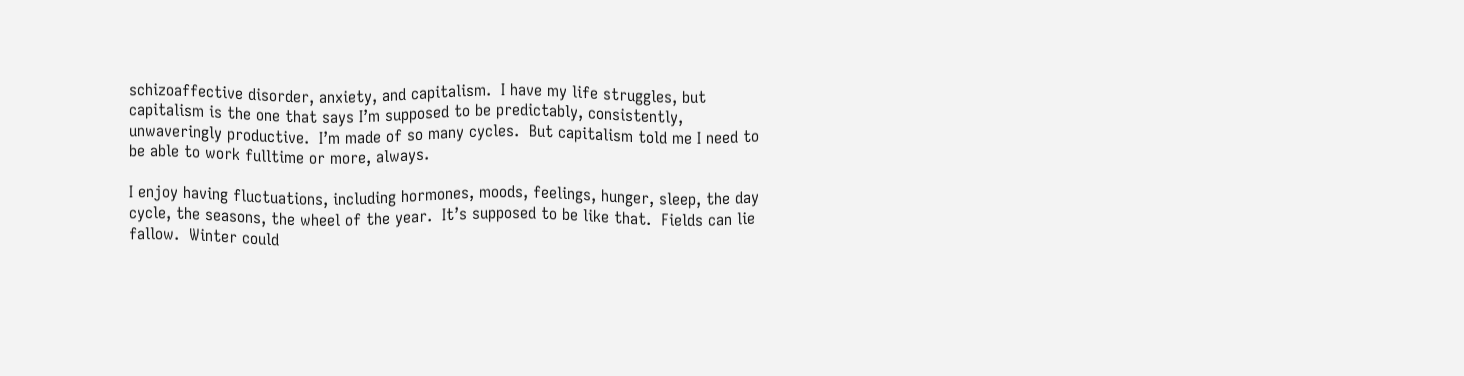schizoaffective disorder, anxiety, and capitalism.  I have my life struggles, but capitalism is the one that says I’m supposed to be predictably, consistently, unwaveringly productive.  I’m made of so many cycles.  But capitalism told me I need to be able to work fulltime or more, always.

I enjoy having fluctuations, including hormones, moods, feelings, hunger, sleep, the day cycle, the seasons, the wheel of the year.  It’s supposed to be like that.  Fields can lie fallow.  Winter could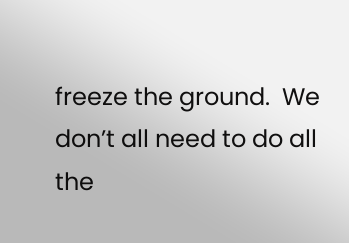freeze the ground.  We don’t all need to do all the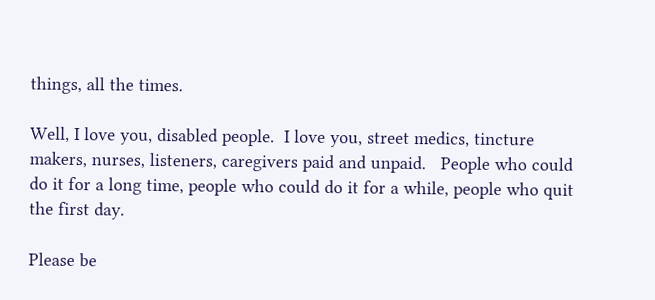things, all the times.

Well, I love you, disabled people.  I love you, street medics, tincture makers, nurses, listeners, caregivers paid and unpaid.   People who could do it for a long time, people who could do it for a while, people who quit the first day.

Please be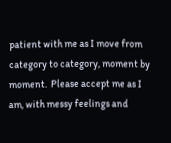patient with me as I move from category to category, moment by moment.  Please accept me as I am, with messy feelings and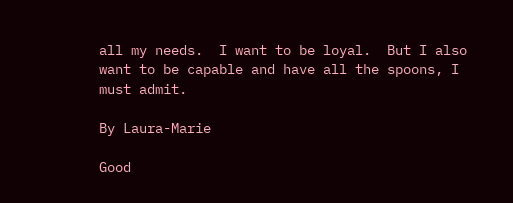all my needs.  I want to be loyal.  But I also want to be capable and have all the spoons, I must admit.

By Laura-Marie

Good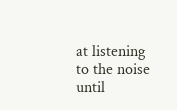at listening to the noise until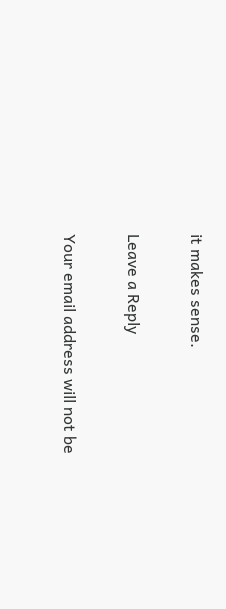it makes sense.

Leave a Reply

Your email address will not be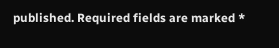published. Required fields are marked *